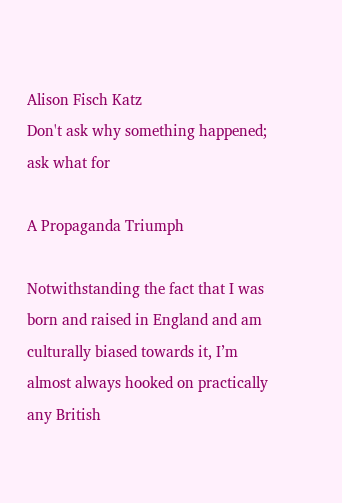Alison Fisch Katz
Don't ask why something happened; ask what for

A Propaganda Triumph

Notwithstanding the fact that I was born and raised in England and am culturally biased towards it, I’m almost always hooked on practically any British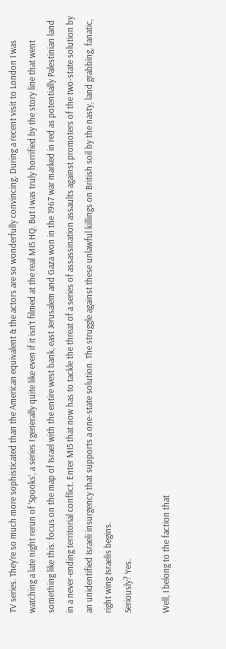TV series. They’re so much more sophisticated than the American equivalent & the actors are so wonderfully convincing. During a recent visit to London I was watching a late night rerun of ‘Spooks’, a series I generally quite like even if it isn’t filmed at the real MI5 HQ. But I was truly horrified by the story line that went something like this: focus on the map of Israel with the entire west bank, east Jerusalem and Gaza won in the 1967 war marked in red as potentially Palestinian land in a never-ending territorial conflict. Enter MI5 that now has to tackle the threat of a series of assassination assaults against promoters of the two-state solution by an unidentified Israeli insurgency that supports a one-state solution. The struggle against these unlawful killings on British soil by the nasty, land grabbing, fanatic, right wing Israelis begins.
Seriously? Yes.

Well, I belong to the faction that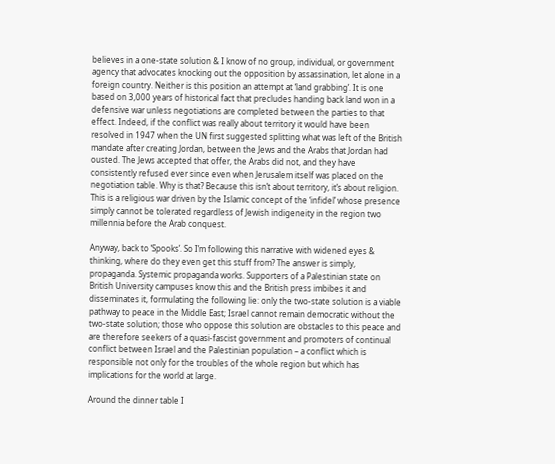believes in a one-state solution & I know of no group, individual, or government agency that advocates knocking out the opposition by assassination, let alone in a foreign country. Neither is this position an attempt at ‘land grabbing’. It is one based on 3,000 years of historical fact that precludes handing back land won in a defensive war unless negotiations are completed between the parties to that effect. Indeed, if the conflict was really about territory it would have been resolved in 1947 when the UN first suggested splitting what was left of the British mandate after creating Jordan, between the Jews and the Arabs that Jordan had ousted. The Jews accepted that offer, the Arabs did not, and they have consistently refused ever since even when Jerusalem itself was placed on the negotiation table. Why is that? Because this isn’t about territory, it’s about religion. This is a religious war driven by the Islamic concept of the ‘infidel’ whose presence simply cannot be tolerated regardless of Jewish indigeneity in the region two millennia before the Arab conquest.

Anyway, back to ‘Spooks’. So I’m following this narrative with widened eyes & thinking, where do they even get this stuff from? The answer is simply, propaganda. Systemic propaganda works. Supporters of a Palestinian state on British University campuses know this and the British press imbibes it and disseminates it, formulating the following lie: only the two-state solution is a viable pathway to peace in the Middle East; Israel cannot remain democratic without the two-state solution; those who oppose this solution are obstacles to this peace and are therefore seekers of a quasi-fascist government and promoters of continual conflict between Israel and the Palestinian population – a conflict which is responsible not only for the troubles of the whole region but which has implications for the world at large.

Around the dinner table I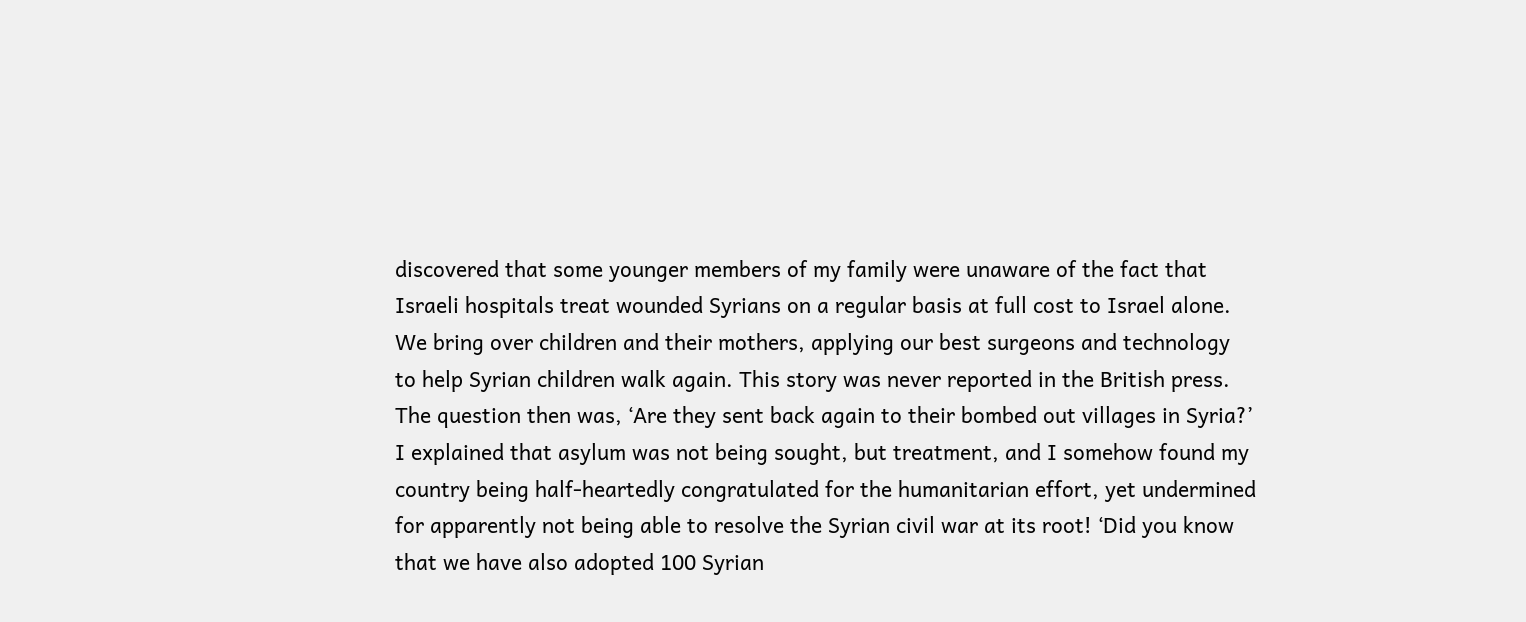discovered that some younger members of my family were unaware of the fact that Israeli hospitals treat wounded Syrians on a regular basis at full cost to Israel alone. We bring over children and their mothers, applying our best surgeons and technology to help Syrian children walk again. This story was never reported in the British press. The question then was, ‘Are they sent back again to their bombed out villages in Syria?’ I explained that asylum was not being sought, but treatment, and I somehow found my country being half-heartedly congratulated for the humanitarian effort, yet undermined for apparently not being able to resolve the Syrian civil war at its root! ‘Did you know that we have also adopted 100 Syrian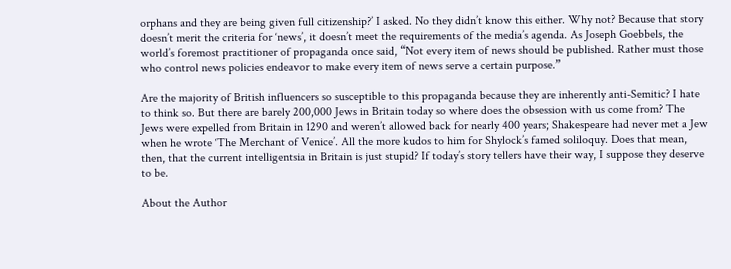orphans and they are being given full citizenship?’ I asked. No they didn’t know this either. Why not? Because that story doesn’t merit the criteria for ‘news’, it doesn’t meet the requirements of the media’s agenda. As Joseph Goebbels, the world’s foremost practitioner of propaganda once said, “Not every item of news should be published. Rather must those who control news policies endeavor to make every item of news serve a certain purpose.”

Are the majority of British influencers so susceptible to this propaganda because they are inherently anti-Semitic? I hate to think so. But there are barely 200,000 Jews in Britain today so where does the obsession with us come from? The Jews were expelled from Britain in 1290 and weren’t allowed back for nearly 400 years; Shakespeare had never met a Jew when he wrote ‘The Merchant of Venice’. All the more kudos to him for Shylock’s famed soliloquy. Does that mean, then, that the current intelligentsia in Britain is just stupid? If today’s story tellers have their way, I suppose they deserve to be.

About the Author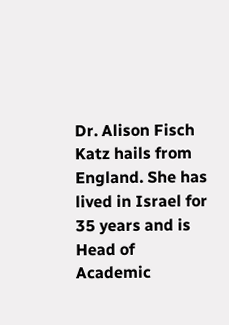Dr. Alison Fisch Katz hails from England. She has lived in Israel for 35 years and is Head of Academic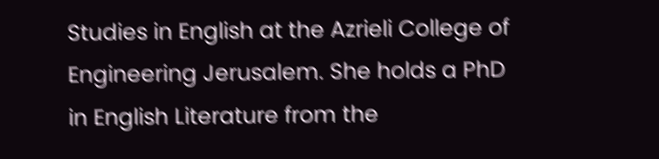Studies in English at the Azrieli College of Engineering Jerusalem. She holds a PhD in English Literature from the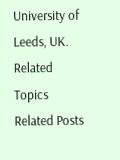University of Leeds, UK.
Related Topics
Related Posts